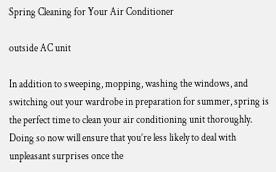Spring Cleaning for Your Air Conditioner

outside AC unit

In addition to sweeping, mopping, washing the windows, and switching out your wardrobe in preparation for summer, spring is the perfect time to clean your air conditioning unit thoroughly. Doing so now will ensure that you’re less likely to deal with unpleasant surprises once the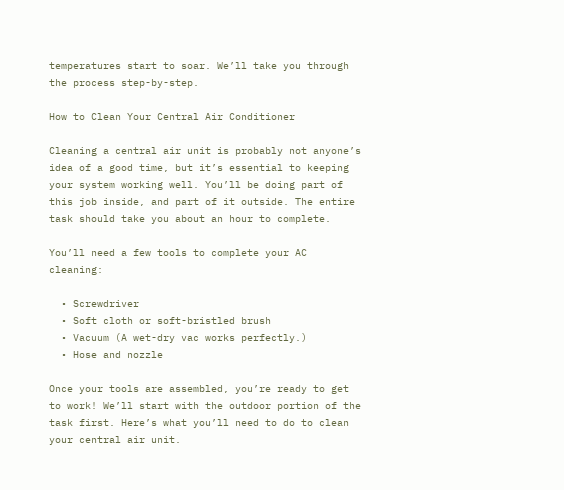temperatures start to soar. We’ll take you through the process step-by-step.

How to Clean Your Central Air Conditioner

Cleaning a central air unit is probably not anyone’s idea of a good time, but it’s essential to keeping your system working well. You’ll be doing part of this job inside, and part of it outside. The entire task should take you about an hour to complete.

You’ll need a few tools to complete your AC cleaning:

  • Screwdriver
  • Soft cloth or soft-bristled brush
  • Vacuum (A wet-dry vac works perfectly.)
  • Hose and nozzle

Once your tools are assembled, you’re ready to get to work! We’ll start with the outdoor portion of the task first. Here’s what you’ll need to do to clean your central air unit.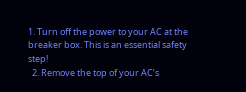1. Turn off the power to your AC at the breaker box. This is an essential safety step!
  2. Remove the top of your AC’s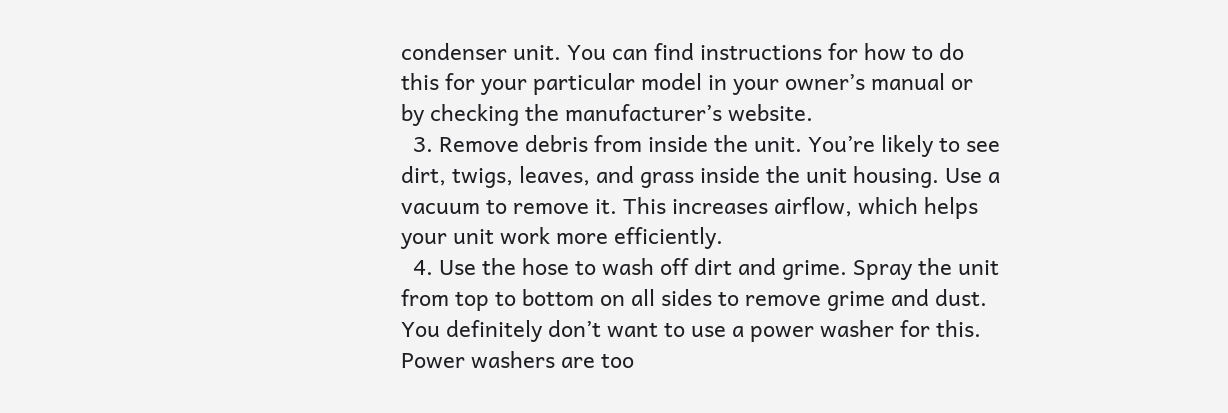condenser unit. You can find instructions for how to do this for your particular model in your owner’s manual or by checking the manufacturer’s website.
  3. Remove debris from inside the unit. You’re likely to see dirt, twigs, leaves, and grass inside the unit housing. Use a vacuum to remove it. This increases airflow, which helps your unit work more efficiently.
  4. Use the hose to wash off dirt and grime. Spray the unit from top to bottom on all sides to remove grime and dust. You definitely don’t want to use a power washer for this. Power washers are too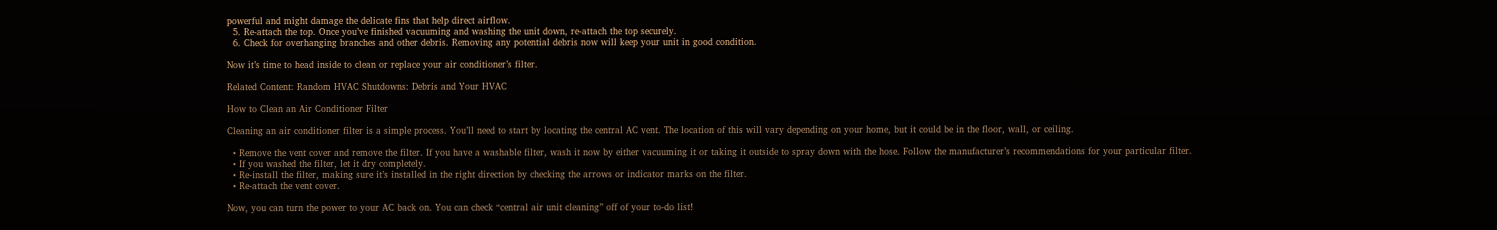powerful and might damage the delicate fins that help direct airflow.
  5. Re-attach the top. Once you’ve finished vacuuming and washing the unit down, re-attach the top securely.
  6. Check for overhanging branches and other debris. Removing any potential debris now will keep your unit in good condition.

Now it’s time to head inside to clean or replace your air conditioner’s filter.

Related Content: Random HVAC Shutdowns: Debris and Your HVAC

How to Clean an Air Conditioner Filter

Cleaning an air conditioner filter is a simple process. You’ll need to start by locating the central AC vent. The location of this will vary depending on your home, but it could be in the floor, wall, or ceiling.

  • Remove the vent cover and remove the filter. If you have a washable filter, wash it now by either vacuuming it or taking it outside to spray down with the hose. Follow the manufacturer’s recommendations for your particular filter.
  • If you washed the filter, let it dry completely.
  • Re-install the filter, making sure it’s installed in the right direction by checking the arrows or indicator marks on the filter.
  • Re-attach the vent cover.

Now, you can turn the power to your AC back on. You can check “central air unit cleaning” off of your to-do list!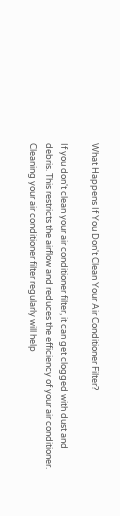What Happens If You Don't Clean Your Air Conditioner Filter?

If you don't clean your air conditioner filter, it can get clogged with dust and debris. This restricts the airflow and reduces the efficiency of your air conditioner. Cleaning your air conditioner filter regularly will help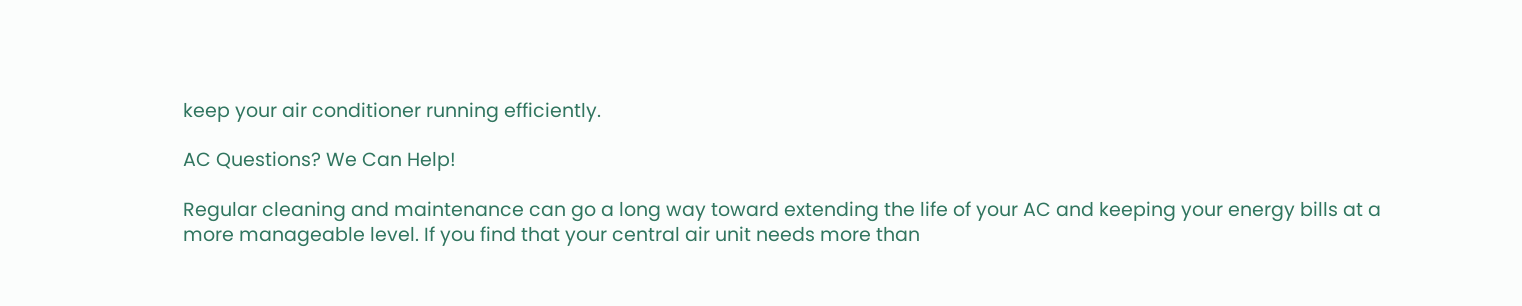keep your air conditioner running efficiently.

AC Questions? We Can Help!

Regular cleaning and maintenance can go a long way toward extending the life of your AC and keeping your energy bills at a more manageable level. If you find that your central air unit needs more than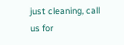just cleaning, call us for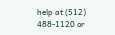help at (512) 488-1120 or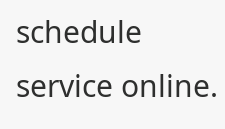schedule service online.